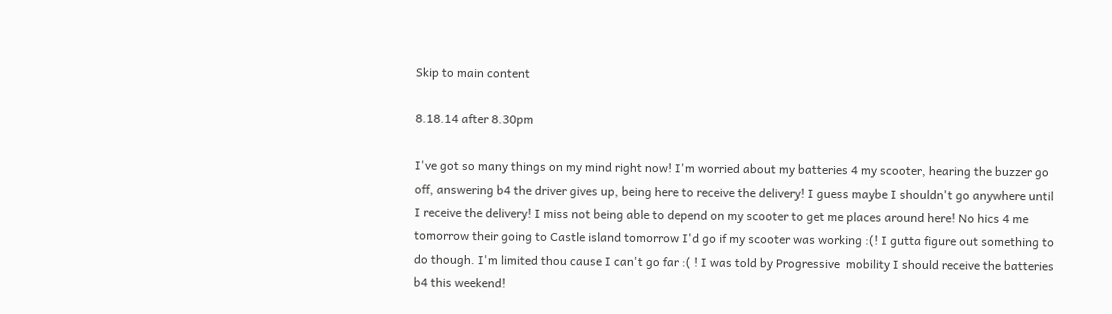Skip to main content

8.18.14 after 8.30pm

I've got so many things on my mind right now! I'm worried about my batteries 4 my scooter, hearing the buzzer go off, answering b4 the driver gives up, being here to receive the delivery! I guess maybe I shouldn't go anywhere until I receive the delivery! I miss not being able to depend on my scooter to get me places around here! No hics 4 me tomorrow their going to Castle island tomorrow I'd go if my scooter was working :(! I gutta figure out something to do though. I'm limited thou cause I can't go far :( ! I was told by Progressive  mobility I should receive the batteries b4 this weekend!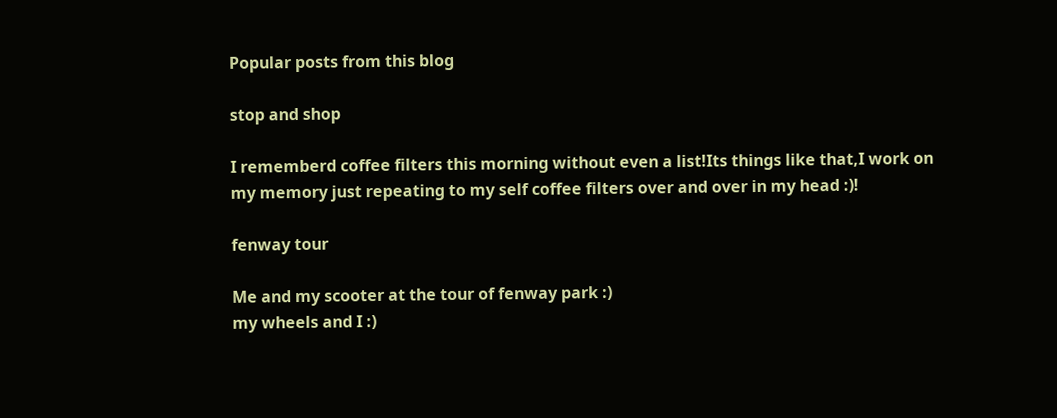Popular posts from this blog

stop and shop

I rememberd coffee filters this morning without even a list!Its things like that,I work on my memory just repeating to my self coffee filters over and over in my head :)!

fenway tour

Me and my scooter at the tour of fenway park :)
my wheels and I :)